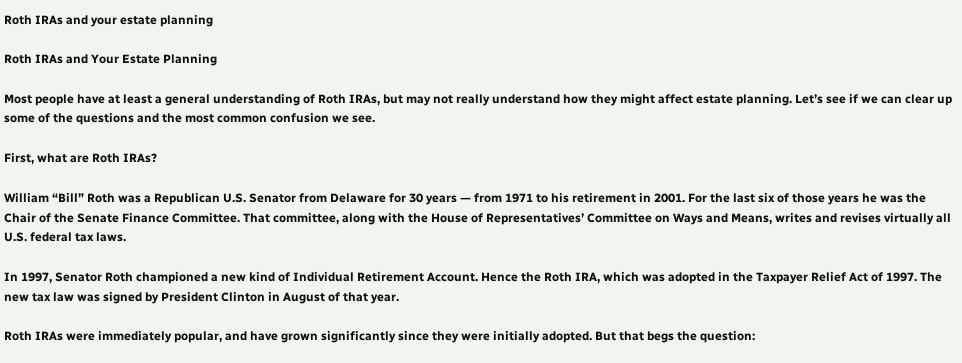Roth IRAs and your estate planning

Roth IRAs and Your Estate Planning

Most people have at least a general understanding of Roth IRAs, but may not really understand how they might affect estate planning. Let’s see if we can clear up some of the questions and the most common confusion we see.

First, what are Roth IRAs?

William “Bill” Roth was a Republican U.S. Senator from Delaware for 30 years — from 1971 to his retirement in 2001. For the last six of those years he was the Chair of the Senate Finance Committee. That committee, along with the House of Representatives’ Committee on Ways and Means, writes and revises virtually all U.S. federal tax laws.

In 1997, Senator Roth championed a new kind of Individual Retirement Account. Hence the Roth IRA, which was adopted in the Taxpayer Relief Act of 1997. The new tax law was signed by President Clinton in August of that year.

Roth IRAs were immediately popular, and have grown significantly since they were initially adopted. But that begs the question: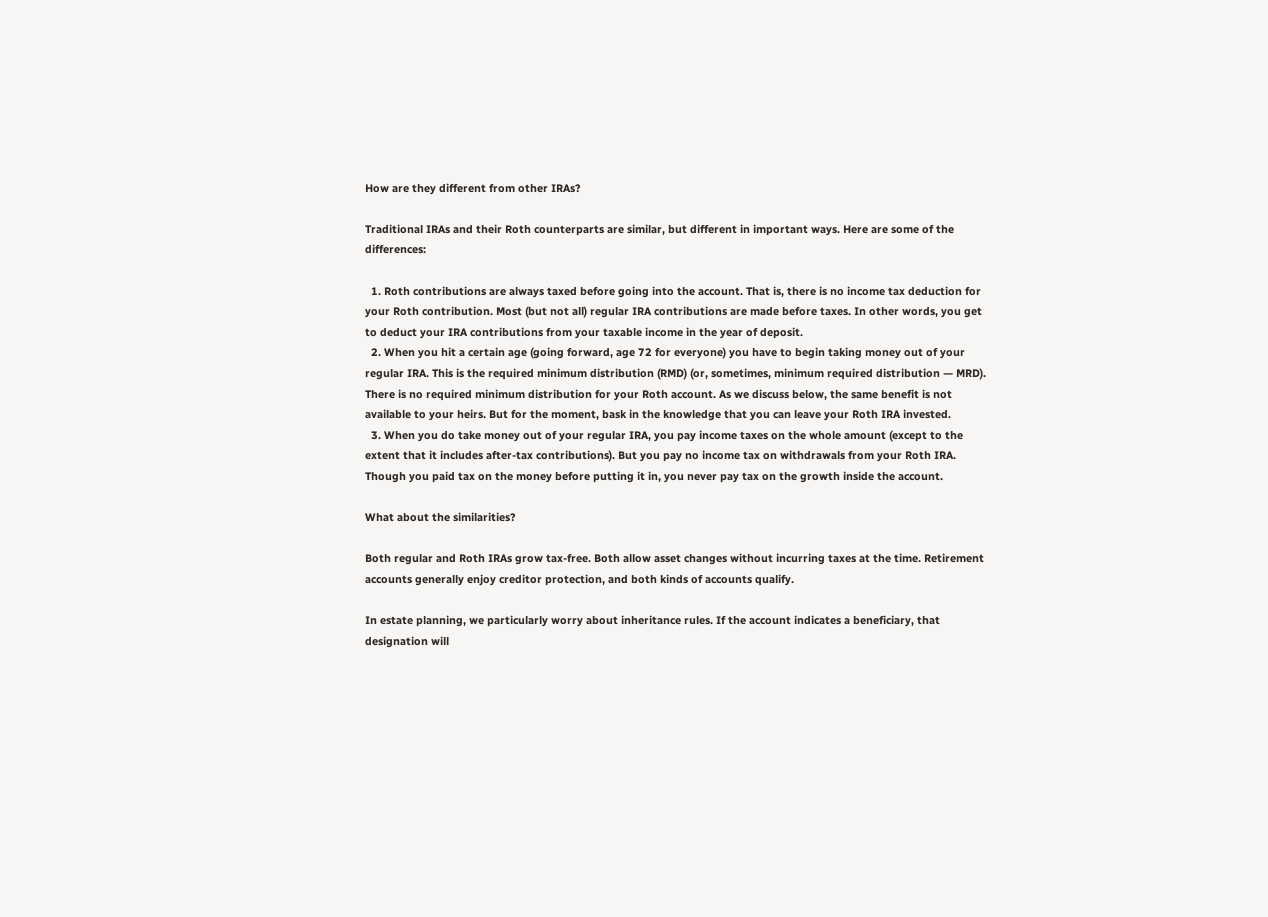How are they different from other IRAs?

Traditional IRAs and their Roth counterparts are similar, but different in important ways. Here are some of the differences:

  1. Roth contributions are always taxed before going into the account. That is, there is no income tax deduction for your Roth contribution. Most (but not all) regular IRA contributions are made before taxes. In other words, you get to deduct your IRA contributions from your taxable income in the year of deposit.
  2. When you hit a certain age (going forward, age 72 for everyone) you have to begin taking money out of your regular IRA. This is the required minimum distribution (RMD) (or, sometimes, minimum required distribution — MRD). There is no required minimum distribution for your Roth account. As we discuss below, the same benefit is not available to your heirs. But for the moment, bask in the knowledge that you can leave your Roth IRA invested.
  3. When you do take money out of your regular IRA, you pay income taxes on the whole amount (except to the extent that it includes after-tax contributions). But you pay no income tax on withdrawals from your Roth IRA. Though you paid tax on the money before putting it in, you never pay tax on the growth inside the account.

What about the similarities?

Both regular and Roth IRAs grow tax-free. Both allow asset changes without incurring taxes at the time. Retirement accounts generally enjoy creditor protection, and both kinds of accounts qualify.

In estate planning, we particularly worry about inheritance rules. If the account indicates a beneficiary, that designation will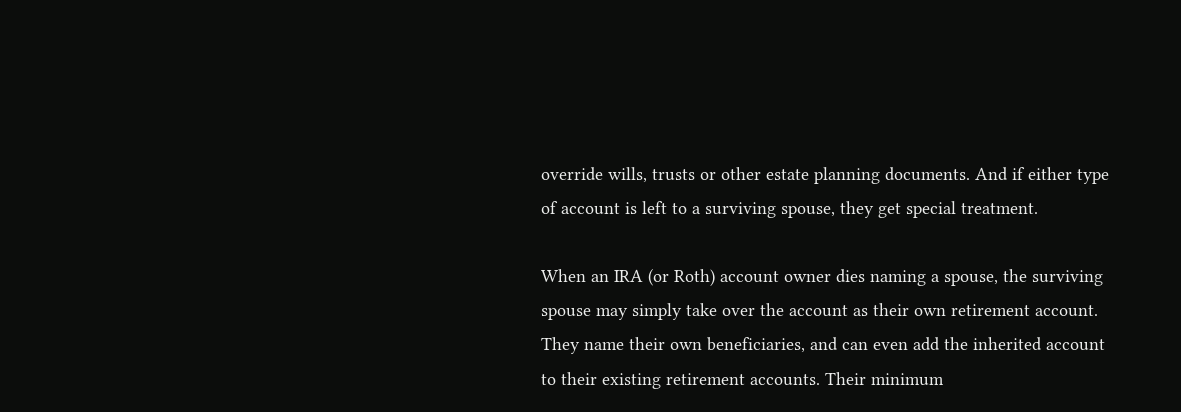override wills, trusts or other estate planning documents. And if either type of account is left to a surviving spouse, they get special treatment.

When an IRA (or Roth) account owner dies naming a spouse, the surviving spouse may simply take over the account as their own retirement account. They name their own beneficiaries, and can even add the inherited account to their existing retirement accounts. Their minimum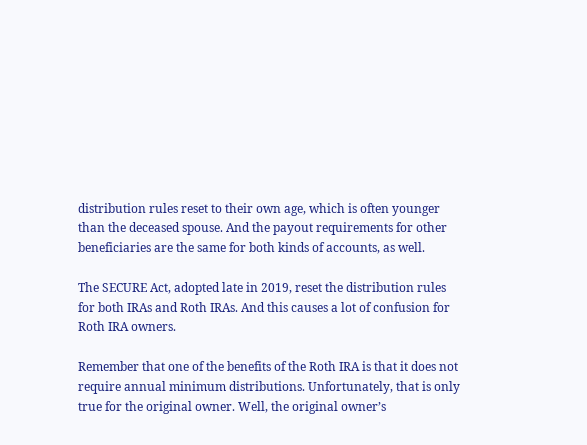distribution rules reset to their own age, which is often younger than the deceased spouse. And the payout requirements for other beneficiaries are the same for both kinds of accounts, as well.

The SECURE Act, adopted late in 2019, reset the distribution rules for both IRAs and Roth IRAs. And this causes a lot of confusion for Roth IRA owners.

Remember that one of the benefits of the Roth IRA is that it does not require annual minimum distributions. Unfortunately, that is only true for the original owner. Well, the original owner’s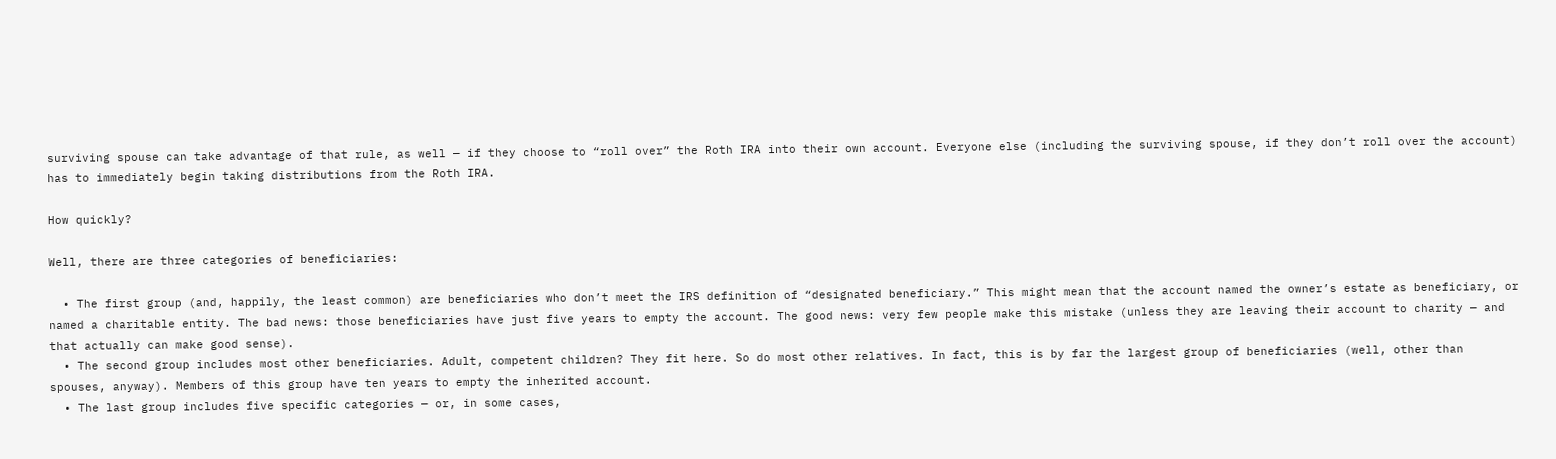surviving spouse can take advantage of that rule, as well — if they choose to “roll over” the Roth IRA into their own account. Everyone else (including the surviving spouse, if they don’t roll over the account) has to immediately begin taking distributions from the Roth IRA.

How quickly?

Well, there are three categories of beneficiaries:

  • The first group (and, happily, the least common) are beneficiaries who don’t meet the IRS definition of “designated beneficiary.” This might mean that the account named the owner’s estate as beneficiary, or named a charitable entity. The bad news: those beneficiaries have just five years to empty the account. The good news: very few people make this mistake (unless they are leaving their account to charity — and that actually can make good sense).
  • The second group includes most other beneficiaries. Adult, competent children? They fit here. So do most other relatives. In fact, this is by far the largest group of beneficiaries (well, other than spouses, anyway). Members of this group have ten years to empty the inherited account.
  • The last group includes five specific categories — or, in some cases,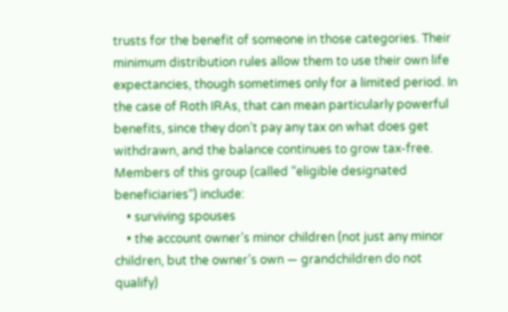trusts for the benefit of someone in those categories. Their minimum distribution rules allow them to use their own life expectancies, though sometimes only for a limited period. In the case of Roth IRAs, that can mean particularly powerful benefits, since they don’t pay any tax on what does get withdrawn, and the balance continues to grow tax-free. Members of this group (called “eligible designated beneficiaries“) include:
    • surviving spouses
    • the account owner’s minor children (not just any minor children, but the owner’s own — grandchildren do not qualify)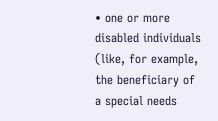• one or more disabled individuals (like, for example, the beneficiary of a special needs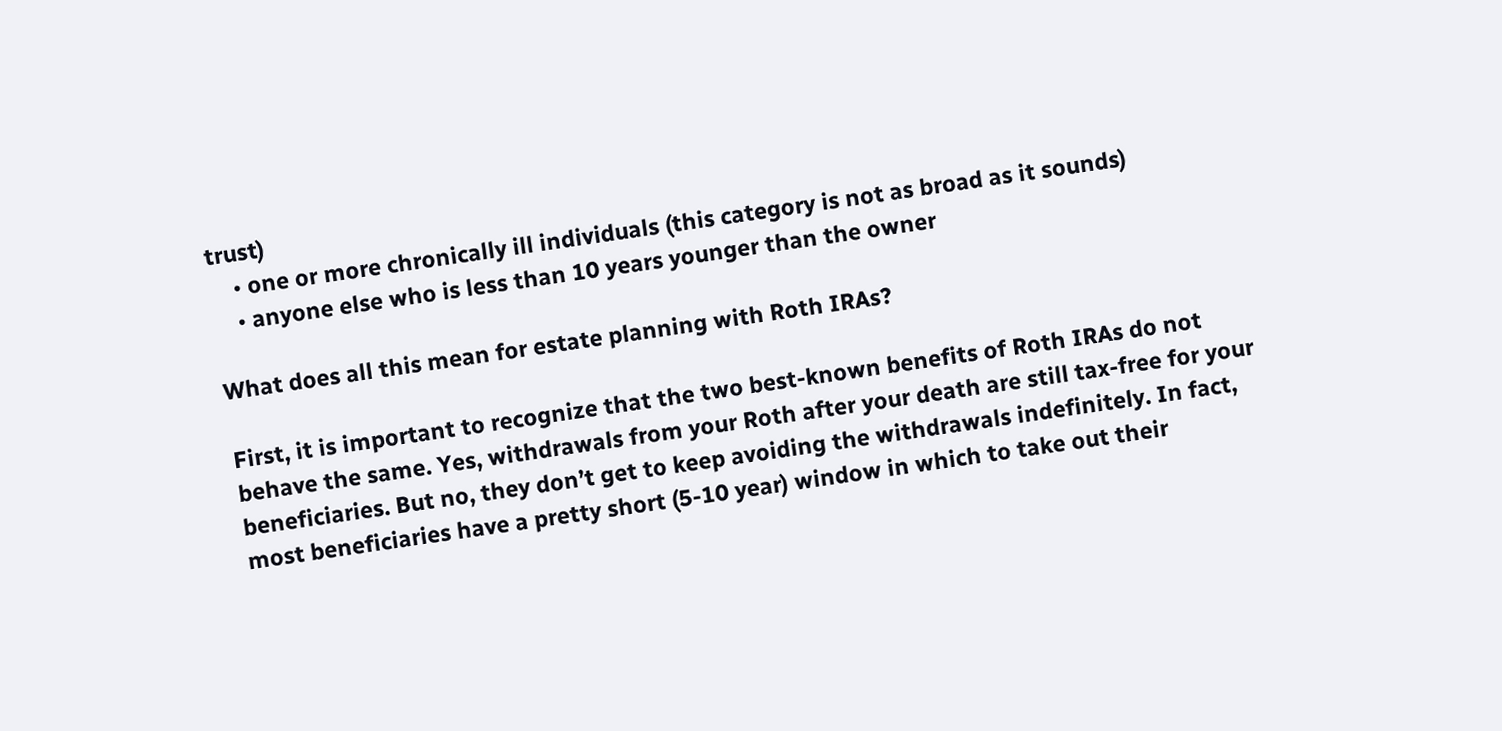trust)
    • one or more chronically ill individuals (this category is not as broad as it sounds)
    • anyone else who is less than 10 years younger than the owner

What does all this mean for estate planning with Roth IRAs?

First, it is important to recognize that the two best-known benefits of Roth IRAs do not behave the same. Yes, withdrawals from your Roth after your death are still tax-free for your beneficiaries. But no, they don’t get to keep avoiding the withdrawals indefinitely. In fact, most beneficiaries have a pretty short (5-10 year) window in which to take out their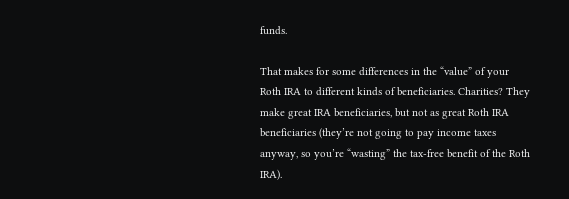funds.

That makes for some differences in the “value” of your Roth IRA to different kinds of beneficiaries. Charities? They make great IRA beneficiaries, but not as great Roth IRA beneficiaries (they’re not going to pay income taxes anyway, so you’re “wasting” the tax-free benefit of the Roth IRA).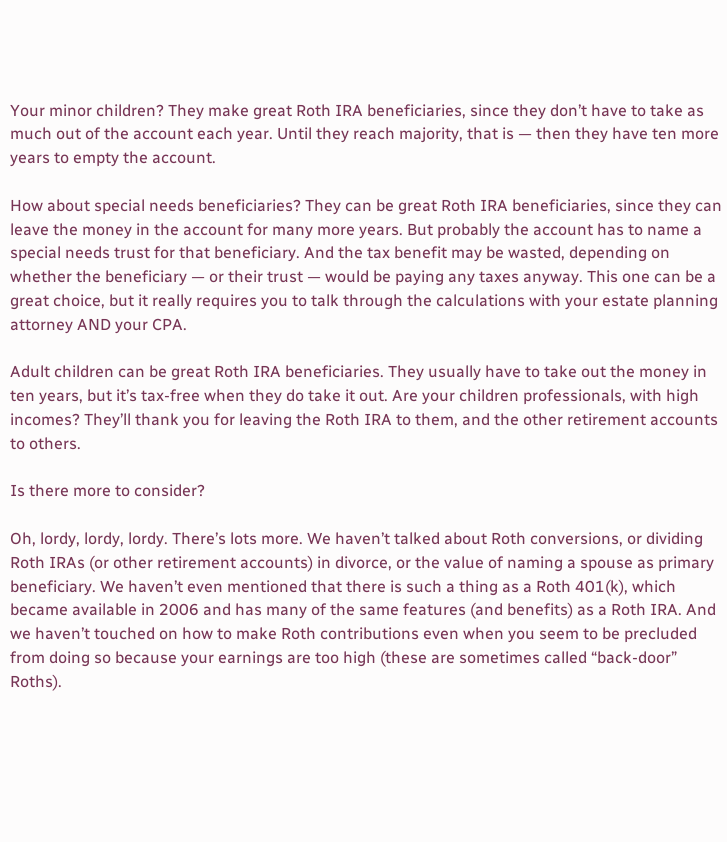Your minor children? They make great Roth IRA beneficiaries, since they don’t have to take as much out of the account each year. Until they reach majority, that is — then they have ten more years to empty the account.

How about special needs beneficiaries? They can be great Roth IRA beneficiaries, since they can leave the money in the account for many more years. But probably the account has to name a special needs trust for that beneficiary. And the tax benefit may be wasted, depending on whether the beneficiary — or their trust — would be paying any taxes anyway. This one can be a great choice, but it really requires you to talk through the calculations with your estate planning attorney AND your CPA.

Adult children can be great Roth IRA beneficiaries. They usually have to take out the money in ten years, but it’s tax-free when they do take it out. Are your children professionals, with high incomes? They’ll thank you for leaving the Roth IRA to them, and the other retirement accounts to others.

Is there more to consider?

Oh, lordy, lordy, lordy. There’s lots more. We haven’t talked about Roth conversions, or dividing Roth IRAs (or other retirement accounts) in divorce, or the value of naming a spouse as primary beneficiary. We haven’t even mentioned that there is such a thing as a Roth 401(k), which became available in 2006 and has many of the same features (and benefits) as a Roth IRA. And we haven’t touched on how to make Roth contributions even when you seem to be precluded from doing so because your earnings are too high (these are sometimes called “back-door” Roths).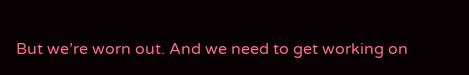But we’re worn out. And we need to get working on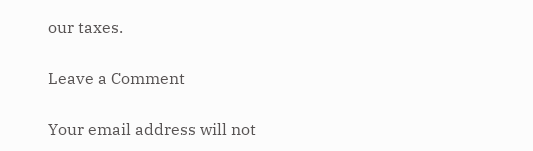our taxes.

Leave a Comment

Your email address will not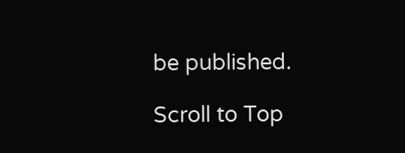be published.

Scroll to Top